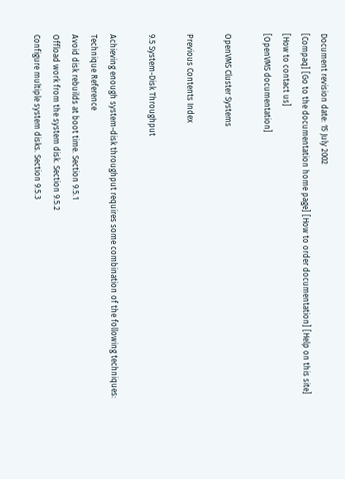Document revision date: 15 July 2002
[Compaq] [Go to the documentation home page] [How to order documentation] [Help on this site] [How to contact us]
[OpenVMS documentation]

OpenVMS Cluster Systems

Previous Contents Index

9.5 System-Disk Throughput

Achieving enough system-disk throughput requires some combination of the following techniques:
Technique Reference
Avoid disk rebuilds at boot time. Section 9.5.1
Offload work from the system disk. Section 9.5.2
Configure multiple system disks. Section 9.5.3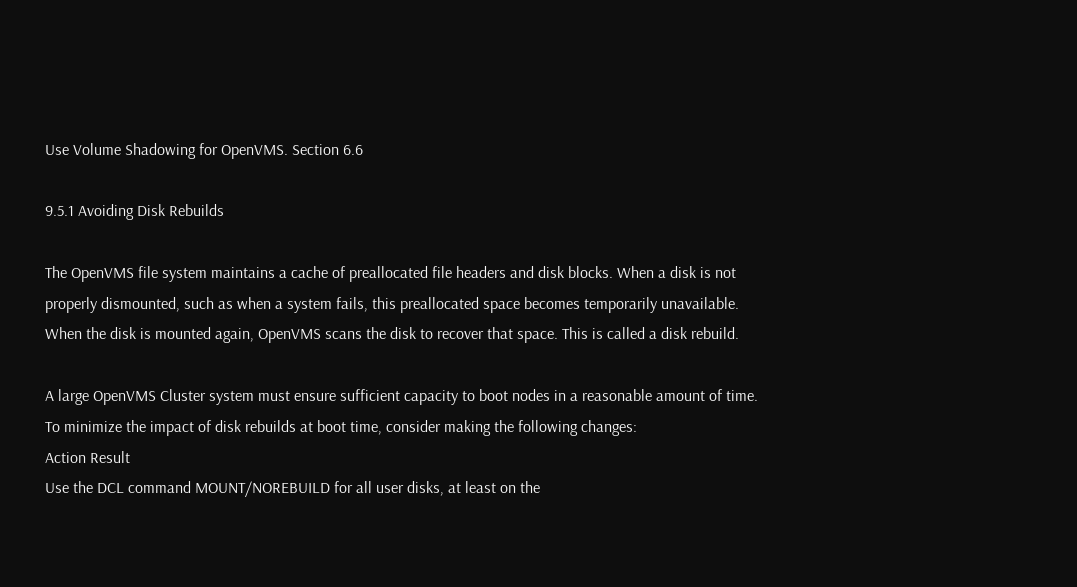Use Volume Shadowing for OpenVMS. Section 6.6

9.5.1 Avoiding Disk Rebuilds

The OpenVMS file system maintains a cache of preallocated file headers and disk blocks. When a disk is not properly dismounted, such as when a system fails, this preallocated space becomes temporarily unavailable. When the disk is mounted again, OpenVMS scans the disk to recover that space. This is called a disk rebuild.

A large OpenVMS Cluster system must ensure sufficient capacity to boot nodes in a reasonable amount of time. To minimize the impact of disk rebuilds at boot time, consider making the following changes:
Action Result
Use the DCL command MOUNT/NOREBUILD for all user disks, at least on the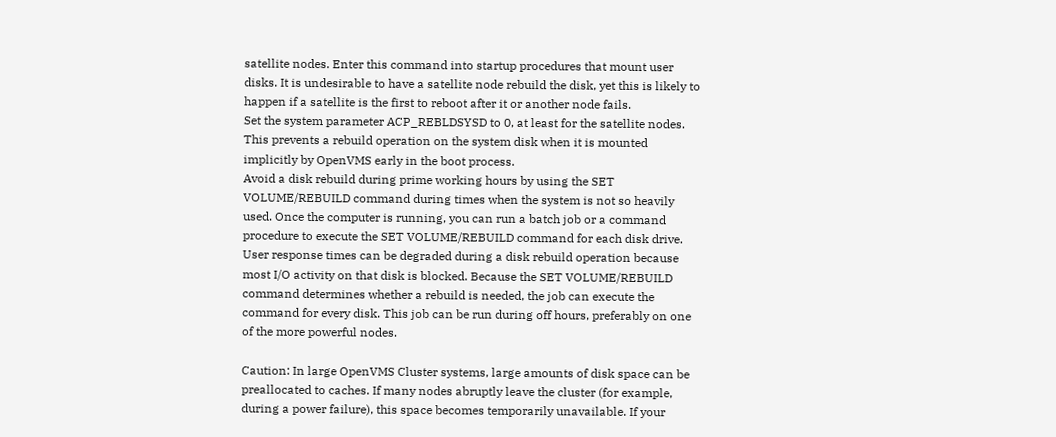satellite nodes. Enter this command into startup procedures that mount user disks. It is undesirable to have a satellite node rebuild the disk, yet this is likely to happen if a satellite is the first to reboot after it or another node fails.
Set the system parameter ACP_REBLDSYSD to 0, at least for the satellite nodes. This prevents a rebuild operation on the system disk when it is mounted implicitly by OpenVMS early in the boot process.
Avoid a disk rebuild during prime working hours by using the SET VOLUME/REBUILD command during times when the system is not so heavily used. Once the computer is running, you can run a batch job or a command procedure to execute the SET VOLUME/REBUILD command for each disk drive. User response times can be degraded during a disk rebuild operation because most I/O activity on that disk is blocked. Because the SET VOLUME/REBUILD command determines whether a rebuild is needed, the job can execute the command for every disk. This job can be run during off hours, preferably on one of the more powerful nodes.

Caution: In large OpenVMS Cluster systems, large amounts of disk space can be preallocated to caches. If many nodes abruptly leave the cluster (for example, during a power failure), this space becomes temporarily unavailable. If your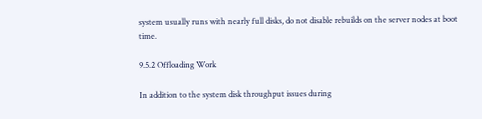system usually runs with nearly full disks, do not disable rebuilds on the server nodes at boot time.

9.5.2 Offloading Work

In addition to the system disk throughput issues during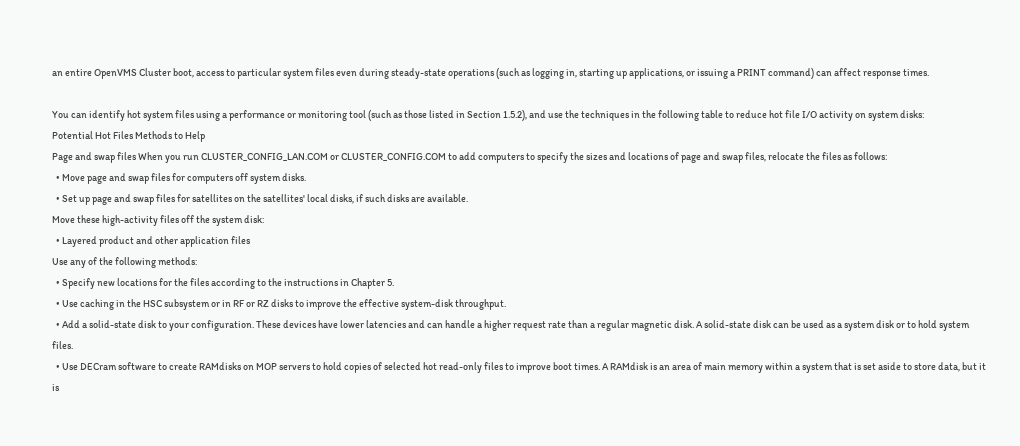an entire OpenVMS Cluster boot, access to particular system files even during steady-state operations (such as logging in, starting up applications, or issuing a PRINT command) can affect response times.

You can identify hot system files using a performance or monitoring tool (such as those listed in Section 1.5.2), and use the techniques in the following table to reduce hot file I/O activity on system disks:
Potential Hot Files Methods to Help
Page and swap files When you run CLUSTER_CONFIG_LAN.COM or CLUSTER_CONFIG.COM to add computers to specify the sizes and locations of page and swap files, relocate the files as follows:
  • Move page and swap files for computers off system disks.
  • Set up page and swap files for satellites on the satellites' local disks, if such disks are available.
Move these high-activity files off the system disk:
  • Layered product and other application files
Use any of the following methods:
  • Specify new locations for the files according to the instructions in Chapter 5.
  • Use caching in the HSC subsystem or in RF or RZ disks to improve the effective system-disk throughput.
  • Add a solid-state disk to your configuration. These devices have lower latencies and can handle a higher request rate than a regular magnetic disk. A solid-state disk can be used as a system disk or to hold system files.
  • Use DECram software to create RAMdisks on MOP servers to hold copies of selected hot read-only files to improve boot times. A RAMdisk is an area of main memory within a system that is set aside to store data, but it is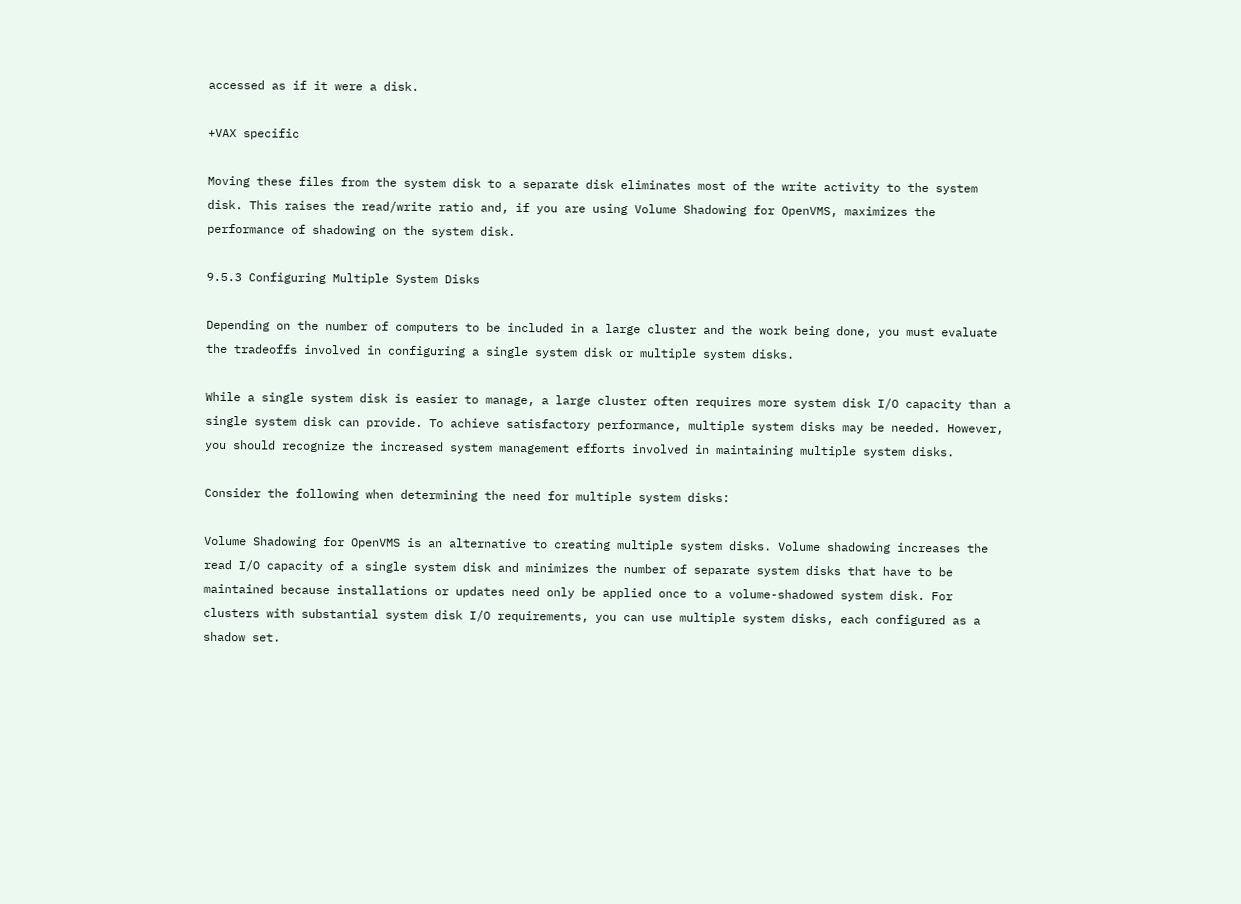accessed as if it were a disk.

+VAX specific

Moving these files from the system disk to a separate disk eliminates most of the write activity to the system disk. This raises the read/write ratio and, if you are using Volume Shadowing for OpenVMS, maximizes the performance of shadowing on the system disk.

9.5.3 Configuring Multiple System Disks

Depending on the number of computers to be included in a large cluster and the work being done, you must evaluate the tradeoffs involved in configuring a single system disk or multiple system disks.

While a single system disk is easier to manage, a large cluster often requires more system disk I/O capacity than a single system disk can provide. To achieve satisfactory performance, multiple system disks may be needed. However, you should recognize the increased system management efforts involved in maintaining multiple system disks.

Consider the following when determining the need for multiple system disks:

Volume Shadowing for OpenVMS is an alternative to creating multiple system disks. Volume shadowing increases the read I/O capacity of a single system disk and minimizes the number of separate system disks that have to be maintained because installations or updates need only be applied once to a volume-shadowed system disk. For clusters with substantial system disk I/O requirements, you can use multiple system disks, each configured as a shadow set.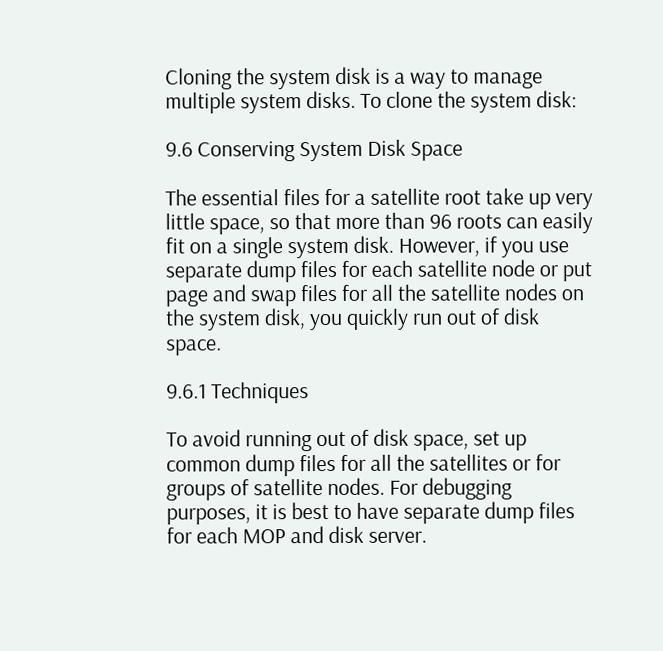Cloning the system disk is a way to manage multiple system disks. To clone the system disk:

9.6 Conserving System Disk Space

The essential files for a satellite root take up very little space, so that more than 96 roots can easily fit on a single system disk. However, if you use separate dump files for each satellite node or put page and swap files for all the satellite nodes on the system disk, you quickly run out of disk space.

9.6.1 Techniques

To avoid running out of disk space, set up common dump files for all the satellites or for groups of satellite nodes. For debugging purposes, it is best to have separate dump files for each MOP and disk server.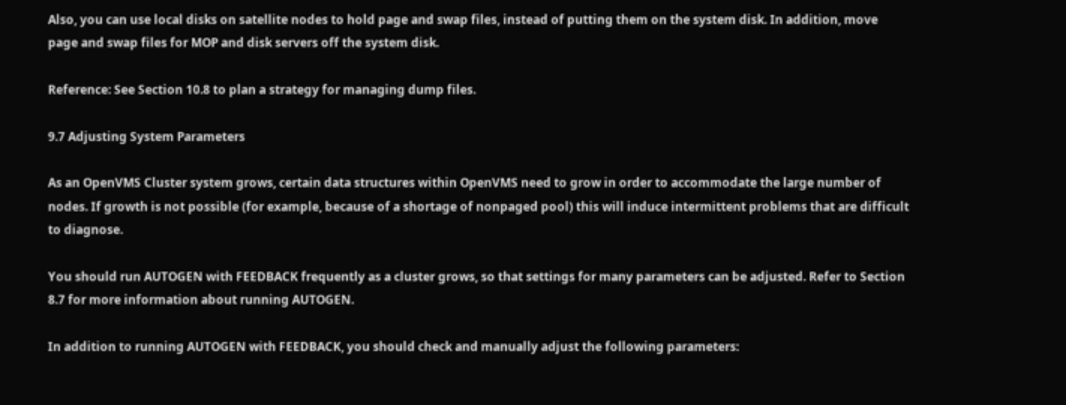Also, you can use local disks on satellite nodes to hold page and swap files, instead of putting them on the system disk. In addition, move page and swap files for MOP and disk servers off the system disk.

Reference: See Section 10.8 to plan a strategy for managing dump files.

9.7 Adjusting System Parameters

As an OpenVMS Cluster system grows, certain data structures within OpenVMS need to grow in order to accommodate the large number of nodes. If growth is not possible (for example, because of a shortage of nonpaged pool) this will induce intermittent problems that are difficult to diagnose.

You should run AUTOGEN with FEEDBACK frequently as a cluster grows, so that settings for many parameters can be adjusted. Refer to Section 8.7 for more information about running AUTOGEN.

In addition to running AUTOGEN with FEEDBACK, you should check and manually adjust the following parameters: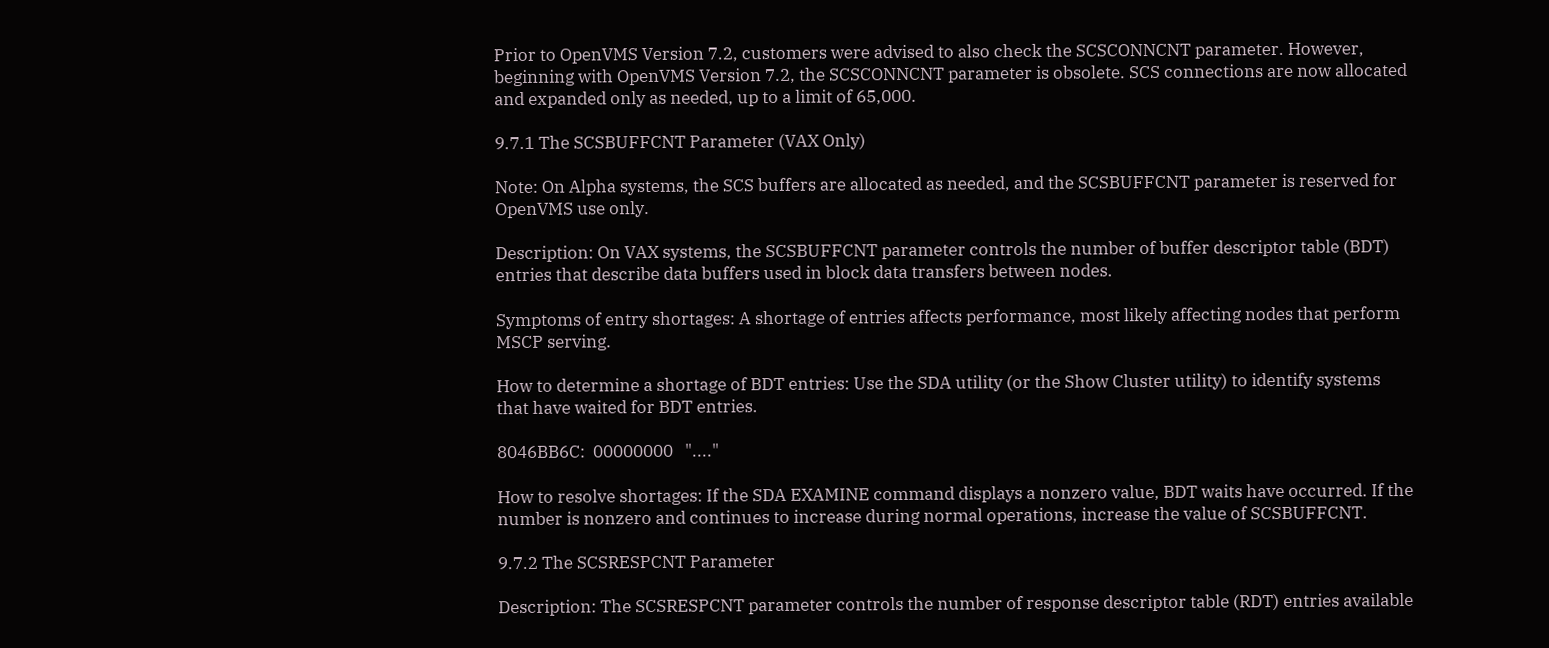Prior to OpenVMS Version 7.2, customers were advised to also check the SCSCONNCNT parameter. However, beginning with OpenVMS Version 7.2, the SCSCONNCNT parameter is obsolete. SCS connections are now allocated and expanded only as needed, up to a limit of 65,000.

9.7.1 The SCSBUFFCNT Parameter (VAX Only)

Note: On Alpha systems, the SCS buffers are allocated as needed, and the SCSBUFFCNT parameter is reserved for OpenVMS use only.

Description: On VAX systems, the SCSBUFFCNT parameter controls the number of buffer descriptor table (BDT) entries that describe data buffers used in block data transfers between nodes.

Symptoms of entry shortages: A shortage of entries affects performance, most likely affecting nodes that perform MSCP serving.

How to determine a shortage of BDT entries: Use the SDA utility (or the Show Cluster utility) to identify systems that have waited for BDT entries.

8046BB6C:  00000000   "...."

How to resolve shortages: If the SDA EXAMINE command displays a nonzero value, BDT waits have occurred. If the number is nonzero and continues to increase during normal operations, increase the value of SCSBUFFCNT.

9.7.2 The SCSRESPCNT Parameter

Description: The SCSRESPCNT parameter controls the number of response descriptor table (RDT) entries available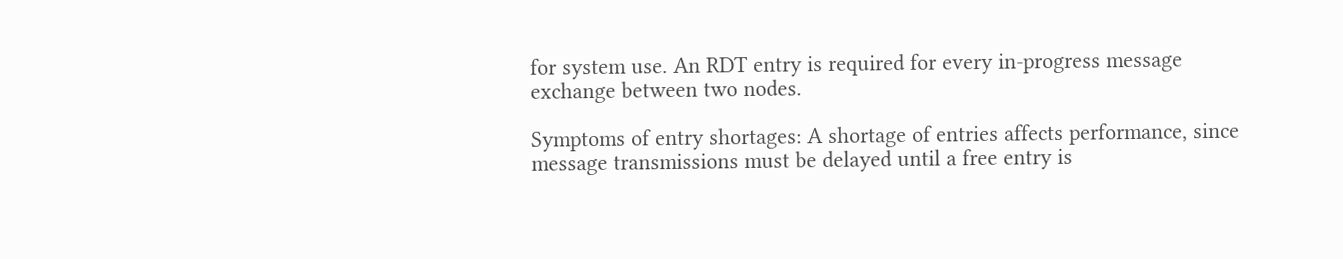for system use. An RDT entry is required for every in-progress message exchange between two nodes.

Symptoms of entry shortages: A shortage of entries affects performance, since message transmissions must be delayed until a free entry is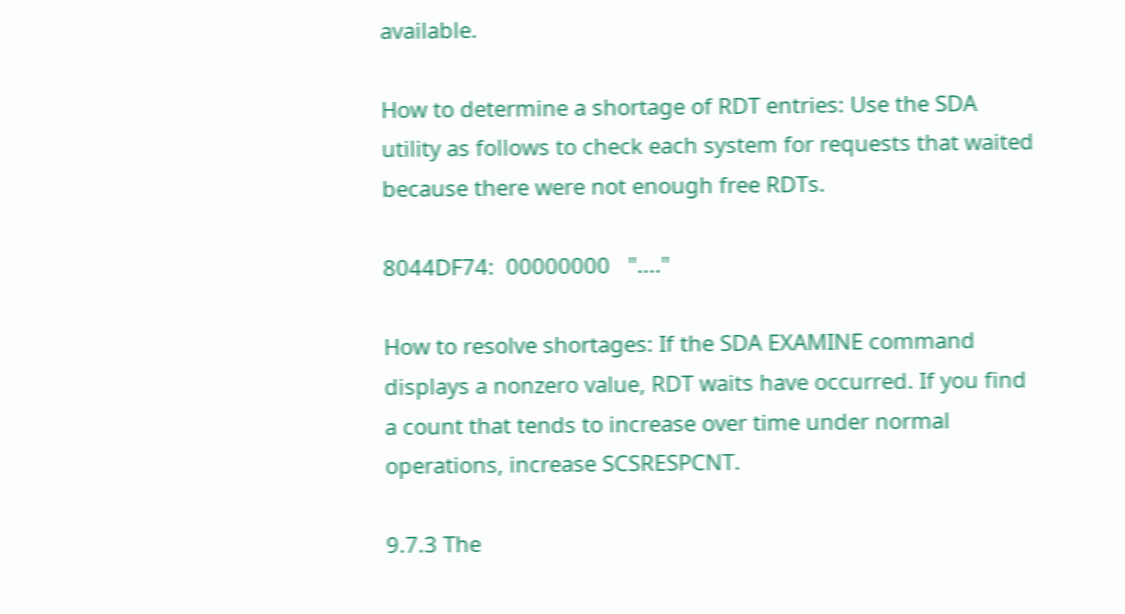available.

How to determine a shortage of RDT entries: Use the SDA utility as follows to check each system for requests that waited because there were not enough free RDTs.

8044DF74:  00000000   "...."

How to resolve shortages: If the SDA EXAMINE command displays a nonzero value, RDT waits have occurred. If you find a count that tends to increase over time under normal operations, increase SCSRESPCNT.

9.7.3 The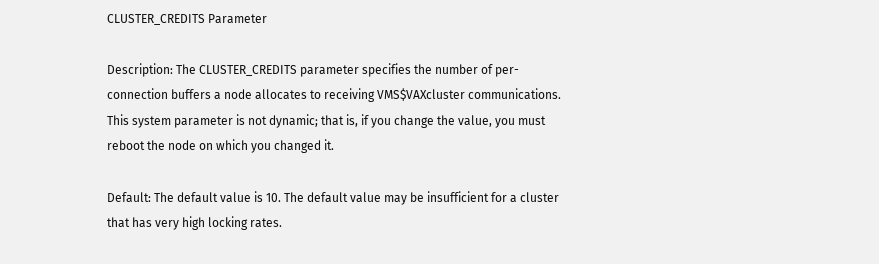CLUSTER_CREDITS Parameter

Description: The CLUSTER_CREDITS parameter specifies the number of per-connection buffers a node allocates to receiving VMS$VAXcluster communications. This system parameter is not dynamic; that is, if you change the value, you must reboot the node on which you changed it.

Default: The default value is 10. The default value may be insufficient for a cluster that has very high locking rates.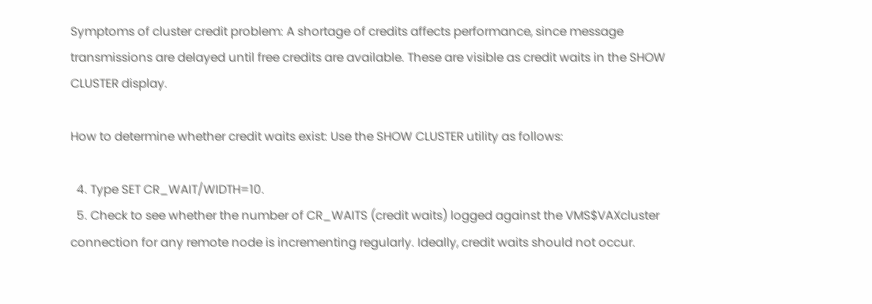Symptoms of cluster credit problem: A shortage of credits affects performance, since message transmissions are delayed until free credits are available. These are visible as credit waits in the SHOW CLUSTER display.

How to determine whether credit waits exist: Use the SHOW CLUSTER utility as follows:

  4. Type SET CR_WAIT/WIDTH=10.
  5. Check to see whether the number of CR_WAITS (credit waits) logged against the VMS$VAXcluster connection for any remote node is incrementing regularly. Ideally, credit waits should not occur.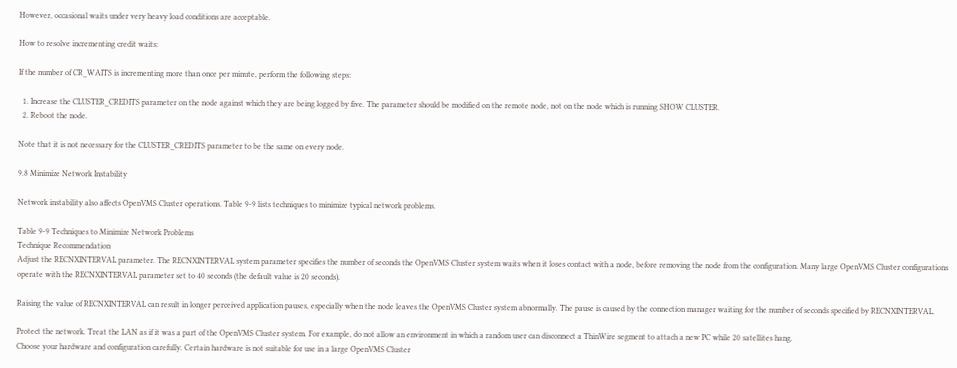However, occasional waits under very heavy load conditions are acceptable.

How to resolve incrementing credit waits:

If the number of CR_WAITS is incrementing more than once per minute, perform the following steps:

  1. Increase the CLUSTER_CREDITS parameter on the node against which they are being logged by five. The parameter should be modified on the remote node, not on the node which is running SHOW CLUSTER.
  2. Reboot the node.

Note that it is not necessary for the CLUSTER_CREDITS parameter to be the same on every node.

9.8 Minimize Network Instability

Network instability also affects OpenVMS Cluster operations. Table 9-9 lists techniques to minimize typical network problems.

Table 9-9 Techniques to Minimize Network Problems
Technique Recommendation
Adjust the RECNXINTERVAL parameter. The RECNXINTERVAL system parameter specifies the number of seconds the OpenVMS Cluster system waits when it loses contact with a node, before removing the node from the configuration. Many large OpenVMS Cluster configurations operate with the RECNXINTERVAL parameter set to 40 seconds (the default value is 20 seconds).

Raising the value of RECNXINTERVAL can result in longer perceived application pauses, especially when the node leaves the OpenVMS Cluster system abnormally. The pause is caused by the connection manager waiting for the number of seconds specified by RECNXINTERVAL.

Protect the network. Treat the LAN as if it was a part of the OpenVMS Cluster system. For example, do not allow an environment in which a random user can disconnect a ThinWire segment to attach a new PC while 20 satellites hang.
Choose your hardware and configuration carefully. Certain hardware is not suitable for use in a large OpenVMS Cluster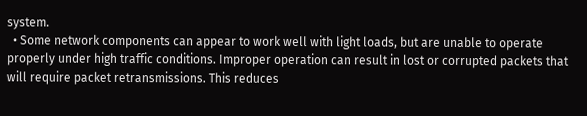system.
  • Some network components can appear to work well with light loads, but are unable to operate properly under high traffic conditions. Improper operation can result in lost or corrupted packets that will require packet retransmissions. This reduces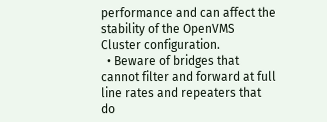performance and can affect the stability of the OpenVMS Cluster configuration.
  • Beware of bridges that cannot filter and forward at full line rates and repeaters that do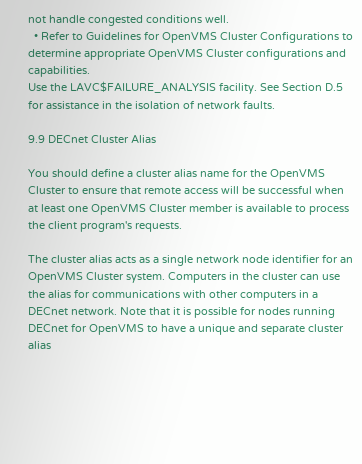not handle congested conditions well.
  • Refer to Guidelines for OpenVMS Cluster Configurations to determine appropriate OpenVMS Cluster configurations and capabilities.
Use the LAVC$FAILURE_ANALYSIS facility. See Section D.5 for assistance in the isolation of network faults.

9.9 DECnet Cluster Alias

You should define a cluster alias name for the OpenVMS Cluster to ensure that remote access will be successful when at least one OpenVMS Cluster member is available to process the client program's requests.

The cluster alias acts as a single network node identifier for an OpenVMS Cluster system. Computers in the cluster can use the alias for communications with other computers in a DECnet network. Note that it is possible for nodes running DECnet for OpenVMS to have a unique and separate cluster alias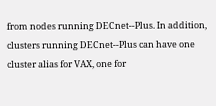from nodes running DECnet--Plus. In addition, clusters running DECnet--Plus can have one cluster alias for VAX, one for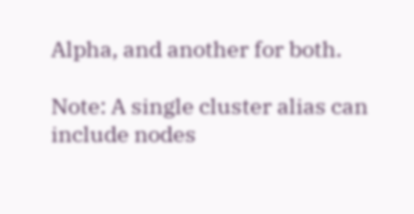Alpha, and another for both.

Note: A single cluster alias can include nodes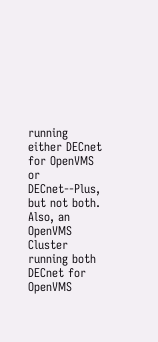running either DECnet for OpenVMS or DECnet--Plus, but not both. Also, an OpenVMS Cluster running both DECnet for OpenVMS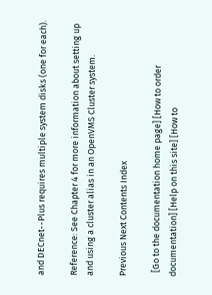and DECnet--Plus requires multiple system disks (one for each).

Reference: See Chapter 4 for more information about setting up and using a cluster alias in an OpenVMS Cluster system.

Previous Next Contents Index

  [Go to the documentation home page] [How to order documentation] [Help on this site] [How to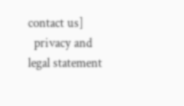contact us]
  privacy and legal statement